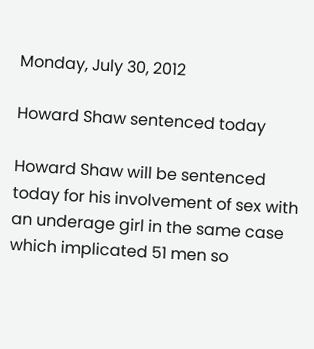Monday, July 30, 2012

Howard Shaw sentenced today

Howard Shaw will be sentenced today for his involvement of sex with an underage girl in the same case which implicated 51 men so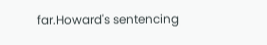far.Howard's sentencing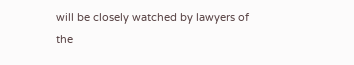will be closely watched by lawyers of the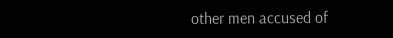other men accused of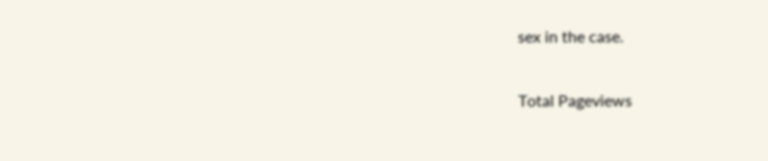sex in the case.

Total Pageviews